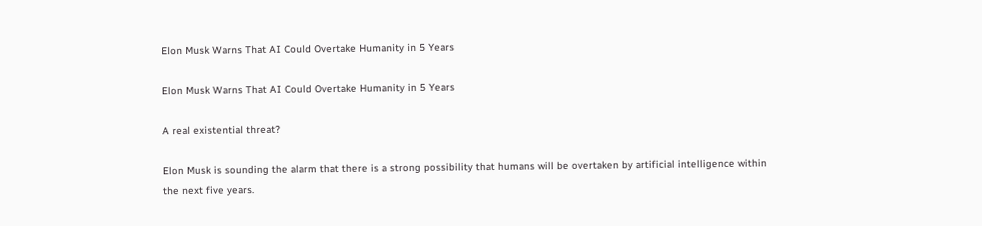Elon Musk Warns That AI Could Overtake Humanity in 5 Years

Elon Musk Warns That AI Could Overtake Humanity in 5 Years

A real existential threat?

Elon Musk is sounding the alarm that there is a strong possibility that humans will be overtaken by artificial intelligence within the next five years.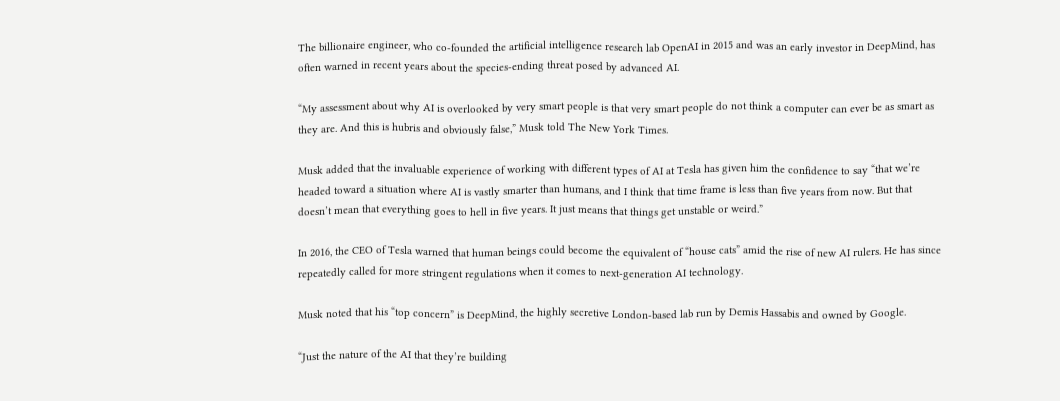The billionaire engineer, who co-founded the artificial intelligence research lab OpenAI in 2015 and was an early investor in DeepMind, has often warned in recent years about the species-ending threat posed by advanced AI.

“My assessment about why AI is overlooked by very smart people is that very smart people do not think a computer can ever be as smart as they are. And this is hubris and obviously false,” Musk told The New York Times.

Musk added that the invaluable experience of working with different types of AI at Tesla has given him the confidence to say “that we’re headed toward a situation where AI is vastly smarter than humans, and I think that time frame is less than five years from now. But that doesn’t mean that everything goes to hell in five years. It just means that things get unstable or weird.”

In 2016, the CEO of Tesla warned that human beings could become the equivalent of “house cats” amid the rise of new AI rulers. He has since repeatedly called for more stringent regulations when it comes to next-generation AI technology.

Musk noted that his “top concern” is DeepMind, the highly secretive London-based lab run by Demis Hassabis and owned by Google.

“Just the nature of the AI that they’re building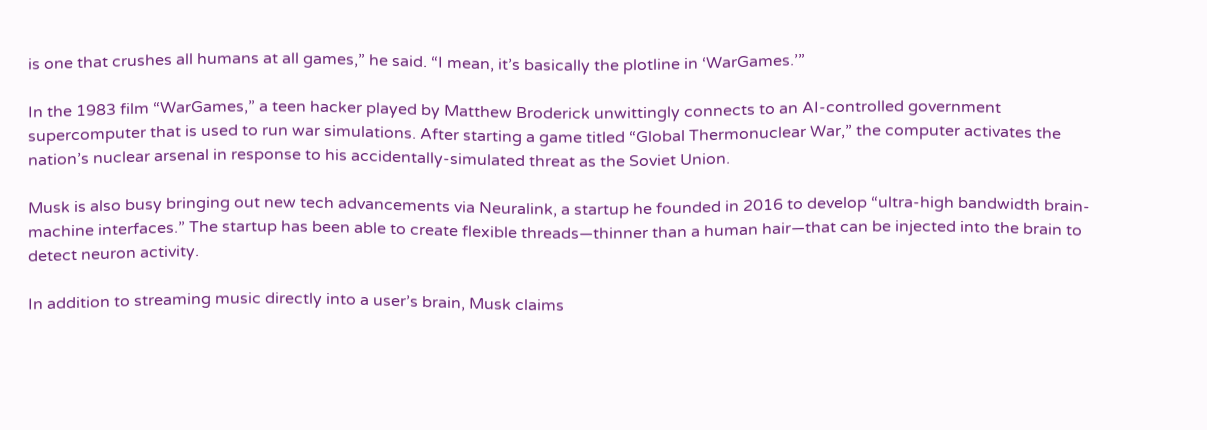is one that crushes all humans at all games,” he said. “I mean, it’s basically the plotline in ‘WarGames.’”

In the 1983 film “WarGames,” a teen hacker played by Matthew Broderick unwittingly connects to an AI-controlled government supercomputer that is used to run war simulations. After starting a game titled “Global Thermonuclear War,” the computer activates the nation’s nuclear arsenal in response to his accidentally-simulated threat as the Soviet Union.

Musk is also busy bringing out new tech advancements via Neuralink, a startup he founded in 2016 to develop “ultra-high bandwidth brain-machine interfaces.” The startup has been able to create flexible threads—thinner than a human hair—that can be injected into the brain to detect neuron activity.

In addition to streaming music directly into a user’s brain, Musk claims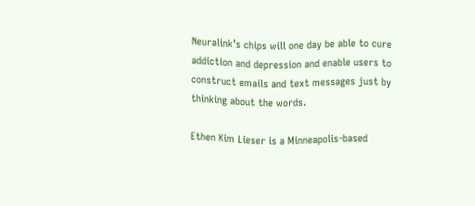Neuralink’s chips will one day be able to cure addiction and depression and enable users to construct emails and text messages just by thinking about the words.

Ethen Kim Lieser is a Minneapolis-based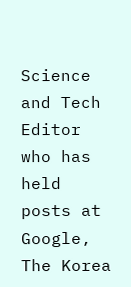Science and Tech Editor who has held posts at Google, The Korea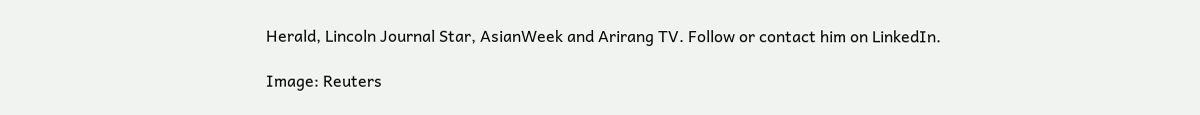Herald, Lincoln Journal Star, AsianWeek and Arirang TV. Follow or contact him on LinkedIn.

Image: Reuters